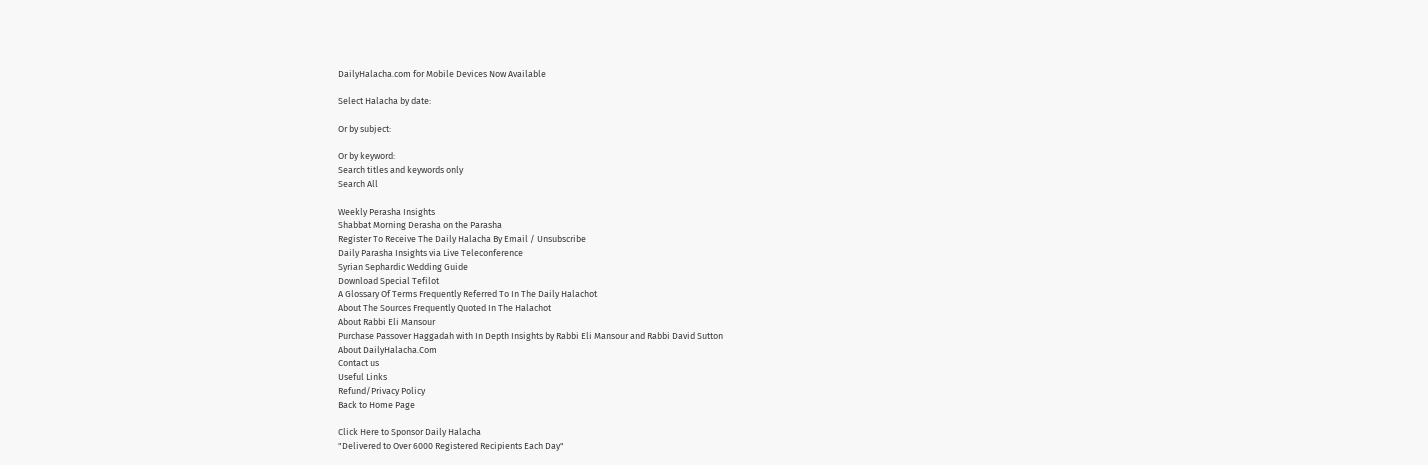DailyHalacha.com for Mobile Devices Now Available

Select Halacha by date:

Or by subject:

Or by keyword:
Search titles and keywords only
Search All

Weekly Perasha Insights
Shabbat Morning Derasha on the Parasha
Register To Receive The Daily Halacha By Email / Unsubscribe
Daily Parasha Insights via Live Teleconference
Syrian Sephardic Wedding Guide
Download Special Tefilot
A Glossary Of Terms Frequently Referred To In The Daily Halachot
About The Sources Frequently Quoted In The Halachot
About Rabbi Eli Mansour
Purchase Passover Haggadah with In Depth Insights by Rabbi Eli Mansour and Rabbi David Sutton
About DailyHalacha.Com
Contact us
Useful Links
Refund/Privacy Policy
Back to Home Page

Click Here to Sponsor Daily Halacha
"Delivered to Over 6000 Registered Recipients Each Day"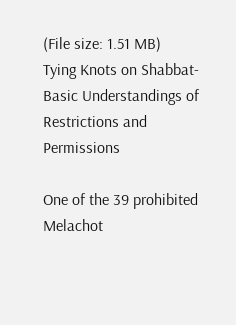(File size: 1.51 MB)
Tying Knots on Shabbat-Basic Understandings of Restrictions and Permissions

One of the 39 prohibited Melachot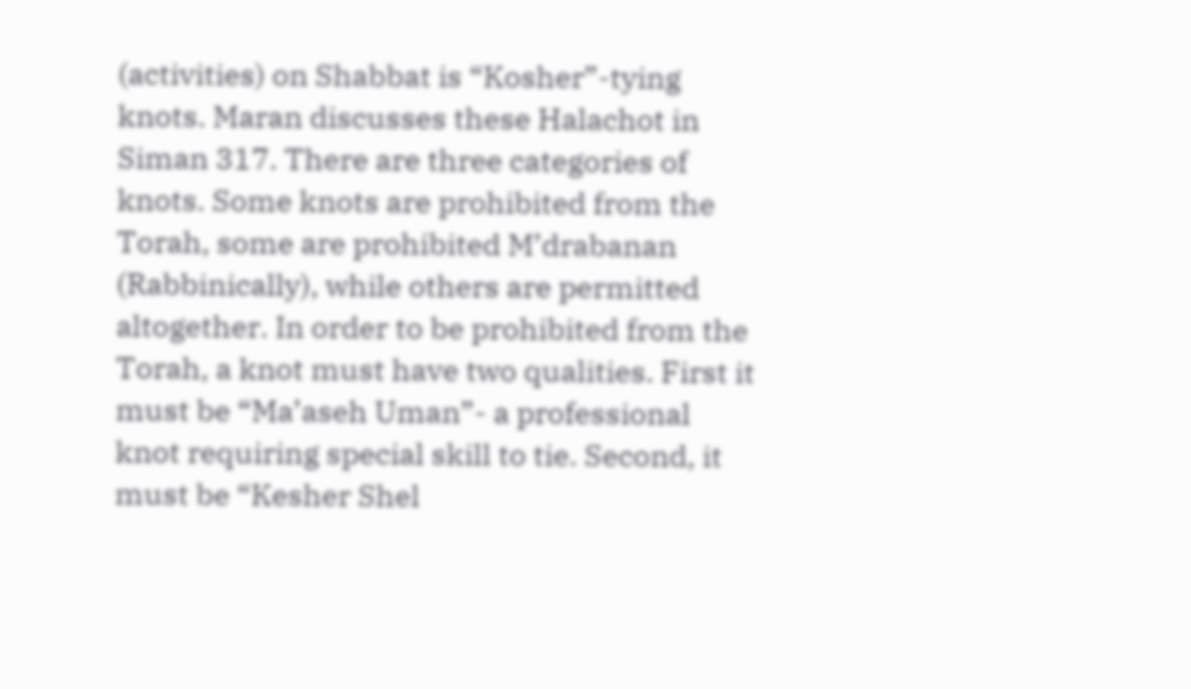(activities) on Shabbat is “Kosher”-tying knots. Maran discusses these Halachot in Siman 317. There are three categories of knots. Some knots are prohibited from the Torah, some are prohibited M’drabanan (Rabbinically), while others are permitted altogether. In order to be prohibited from the Torah, a knot must have two qualities. First it must be “Ma’aseh Uman”- a professional knot requiring special skill to tie. Second, it must be “Kesher Shel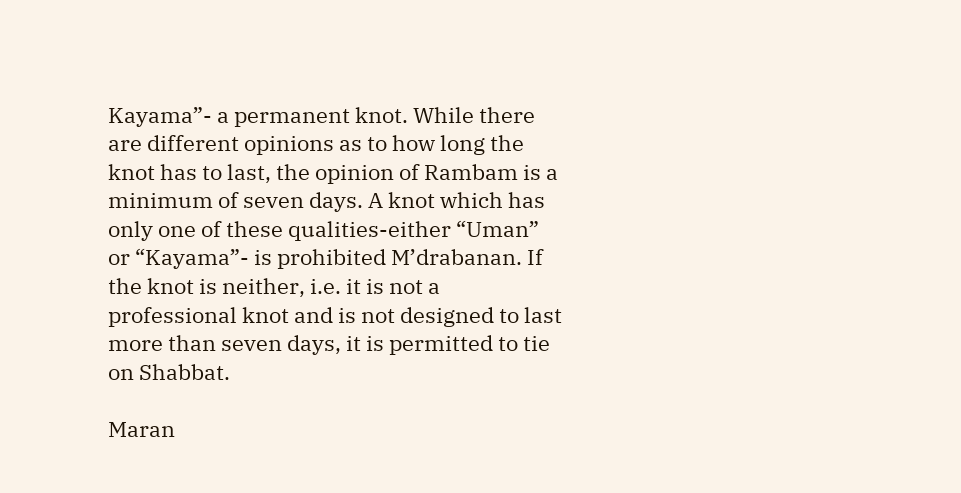Kayama”- a permanent knot. While there are different opinions as to how long the knot has to last, the opinion of Rambam is a minimum of seven days. A knot which has only one of these qualities-either “Uman” or “Kayama”- is prohibited M’drabanan. If the knot is neither, i.e. it is not a professional knot and is not designed to last more than seven days, it is permitted to tie on Shabbat.

Maran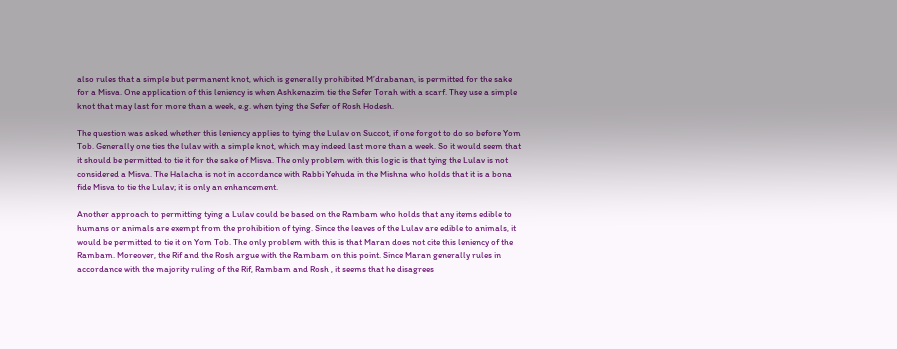also rules that a simple but permanent knot, which is generally prohibited M’drabanan, is permitted for the sake for a Misva. One application of this leniency is when Ashkenazim tie the Sefer Torah with a scarf. They use a simple knot that may last for more than a week, e.g. when tying the Sefer of Rosh Hodesh.

The question was asked whether this leniency applies to tying the Lulav on Succot, if one forgot to do so before Yom Tob. Generally one ties the lulav with a simple knot, which may indeed last more than a week. So it would seem that it should be permitted to tie it for the sake of Misva. The only problem with this logic is that tying the Lulav is not considered a Misva. The Halacha is not in accordance with Rabbi Yehuda in the Mishna who holds that it is a bona fide Misva to tie the Lulav; it is only an enhancement.

Another approach to permitting tying a Lulav could be based on the Rambam who holds that any items edible to humans or animals are exempt from the prohibition of tying. Since the leaves of the Lulav are edible to animals, it would be permitted to tie it on Yom Tob. The only problem with this is that Maran does not cite this leniency of the Rambam. Moreover, the Rif and the Rosh argue with the Rambam on this point. Since Maran generally rules in accordance with the majority ruling of the Rif, Rambam and Rosh , it seems that he disagrees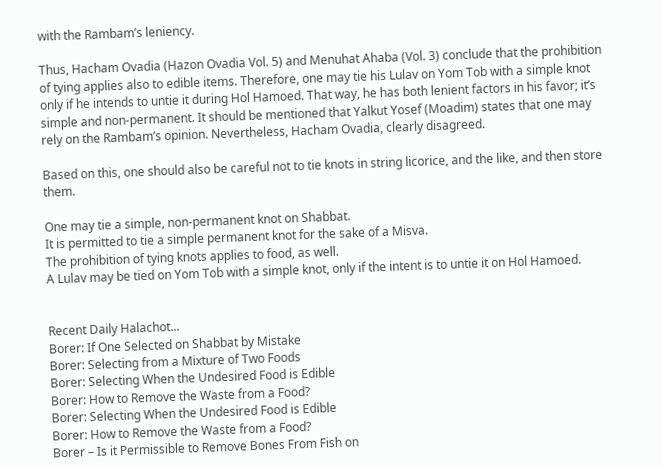with the Rambam’s leniency.

Thus, Hacham Ovadia (Hazon Ovadia Vol. 5) and Menuhat Ahaba (Vol. 3) conclude that the prohibition of tying applies also to edible items. Therefore, one may tie his Lulav on Yom Tob with a simple knot only if he intends to untie it during Hol Hamoed. That way, he has both lenient factors in his favor; it’s simple and non-permanent. It should be mentioned that Yalkut Yosef (Moadim) states that one may rely on the Rambam’s opinion. Nevertheless, Hacham Ovadia, clearly disagreed.

Based on this, one should also be careful not to tie knots in string licorice, and the like, and then store them.

One may tie a simple, non-permanent knot on Shabbat.
It is permitted to tie a simple permanent knot for the sake of a Misva.
The prohibition of tying knots applies to food, as well.
A Lulav may be tied on Yom Tob with a simple knot, only if the intent is to untie it on Hol Hamoed.


Recent Daily Halachot...
Borer: If One Selected on Shabbat by Mistake
Borer: Selecting from a Mixture of Two Foods
Borer: Selecting When the Undesired Food is Edible
Borer: How to Remove the Waste from a Food?
Borer: Selecting When the Undesired Food is Edible
Borer: How to Remove the Waste from a Food?
Borer – Is it Permissible to Remove Bones From Fish on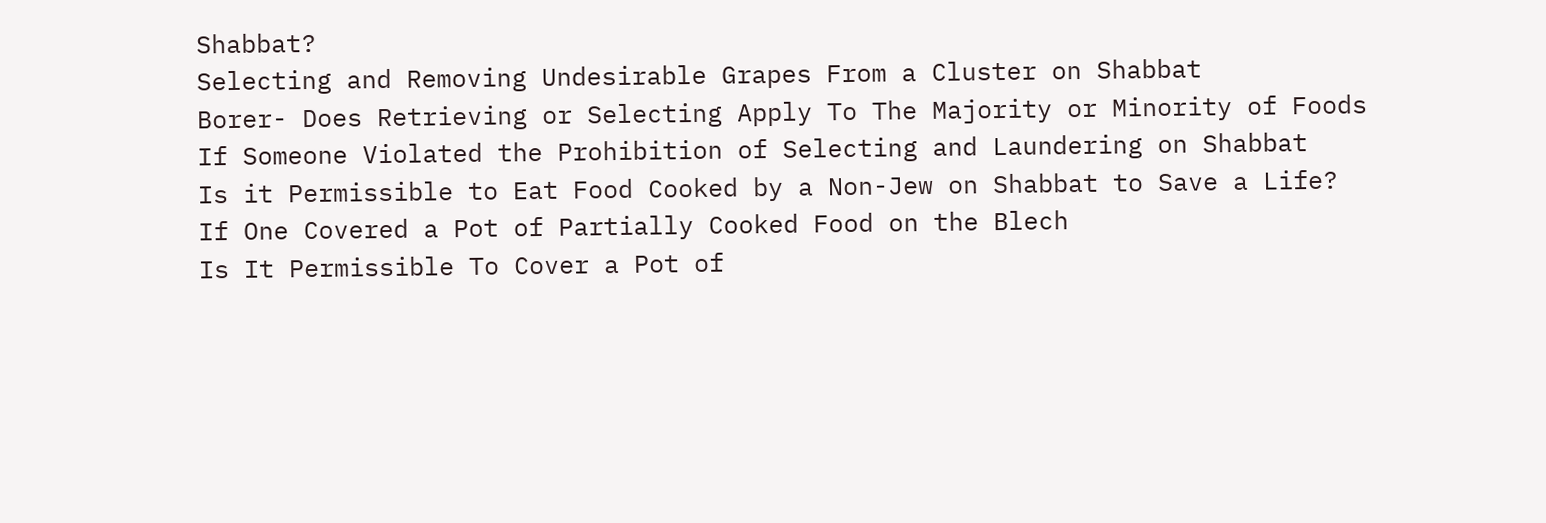Shabbat?
Selecting and Removing Undesirable Grapes From a Cluster on Shabbat
Borer- Does Retrieving or Selecting Apply To The Majority or Minority of Foods
If Someone Violated the Prohibition of Selecting and Laundering on Shabbat
Is it Permissible to Eat Food Cooked by a Non-Jew on Shabbat to Save a Life?
If One Covered a Pot of Partially Cooked Food on the Blech
Is It Permissible To Cover a Pot of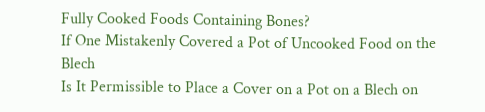Fully Cooked Foods Containing Bones?
If One Mistakenly Covered a Pot of Uncooked Food on the Blech
Is It Permissible to Place a Cover on a Pot on a Blech on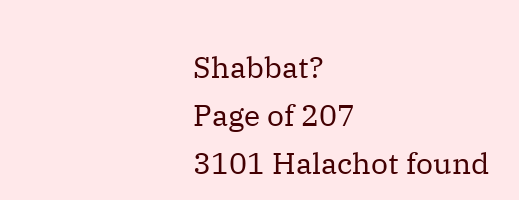Shabbat?
Page of 207
3101 Halachot found